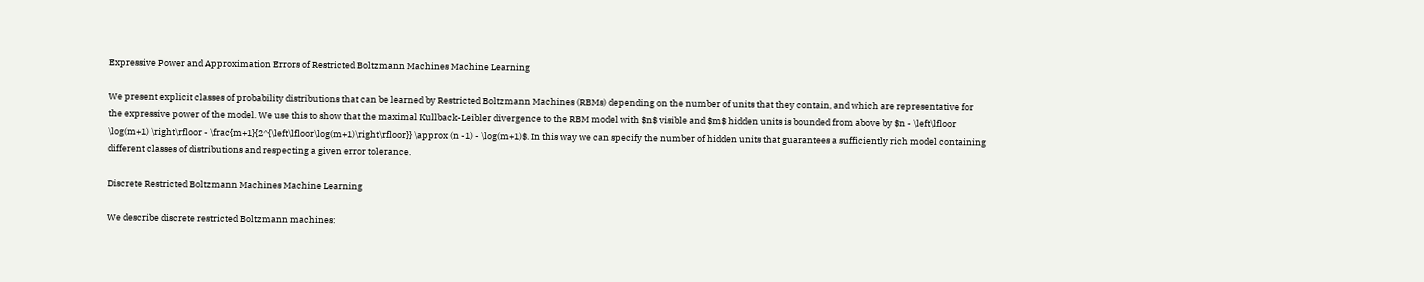Expressive Power and Approximation Errors of Restricted Boltzmann Machines Machine Learning

We present explicit classes of probability distributions that can be learned by Restricted Boltzmann Machines (RBMs) depending on the number of units that they contain, and which are representative for the expressive power of the model. We use this to show that the maximal Kullback-Leibler divergence to the RBM model with $n$ visible and $m$ hidden units is bounded from above by $n - \left\lfloor \log(m+1) \right\rfloor - \frac{m+1}{2^{\left\lfloor\log(m+1)\right\rfloor}} \approx (n -1) - \log(m+1)$. In this way we can specify the number of hidden units that guarantees a sufficiently rich model containing different classes of distributions and respecting a given error tolerance.

Discrete Restricted Boltzmann Machines Machine Learning

We describe discrete restricted Boltzmann machines: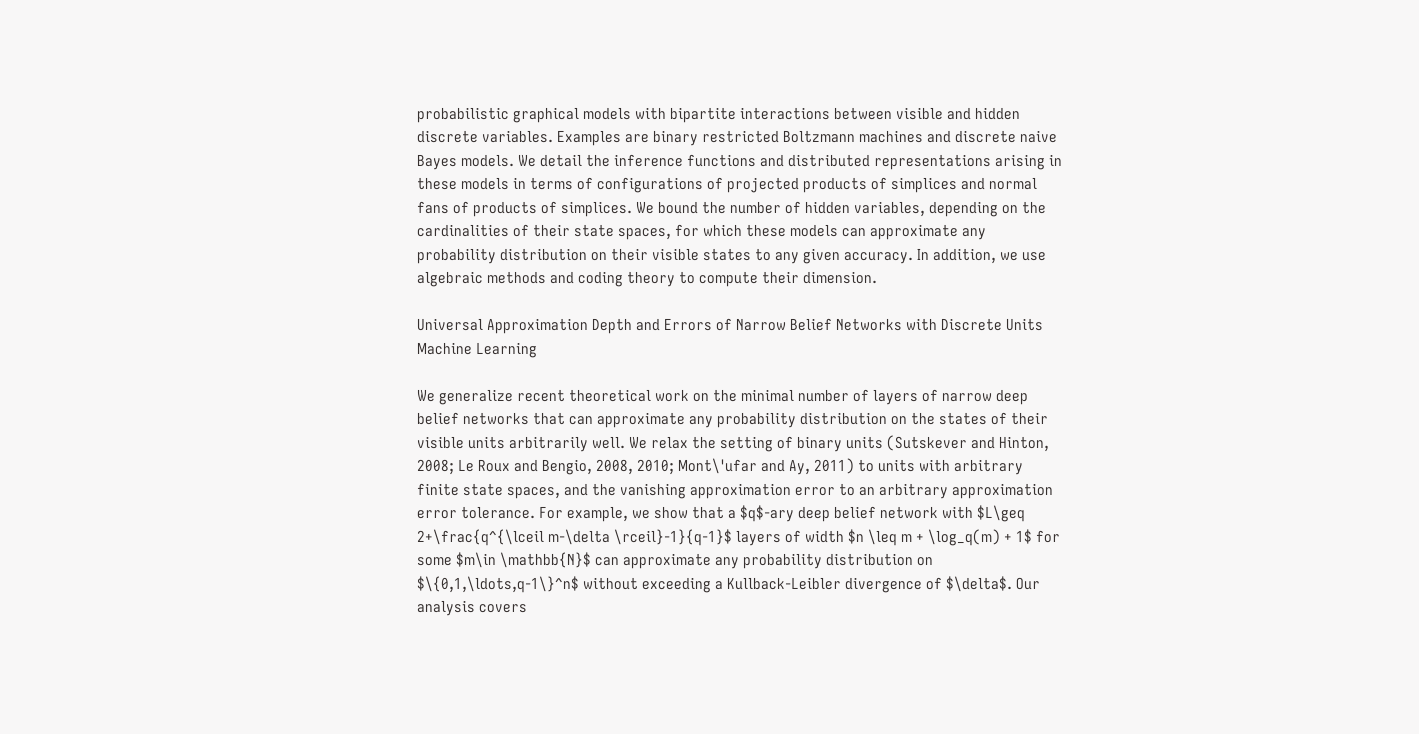probabilistic graphical models with bipartite interactions between visible and hidden discrete variables. Examples are binary restricted Boltzmann machines and discrete naive Bayes models. We detail the inference functions and distributed representations arising in these models in terms of configurations of projected products of simplices and normal fans of products of simplices. We bound the number of hidden variables, depending on the cardinalities of their state spaces, for which these models can approximate any probability distribution on their visible states to any given accuracy. In addition, we use algebraic methods and coding theory to compute their dimension.

Universal Approximation Depth and Errors of Narrow Belief Networks with Discrete Units Machine Learning

We generalize recent theoretical work on the minimal number of layers of narrow deep belief networks that can approximate any probability distribution on the states of their visible units arbitrarily well. We relax the setting of binary units (Sutskever and Hinton, 2008; Le Roux and Bengio, 2008, 2010; Mont\'ufar and Ay, 2011) to units with arbitrary finite state spaces, and the vanishing approximation error to an arbitrary approximation error tolerance. For example, we show that a $q$-ary deep belief network with $L\geq 2+\frac{q^{\lceil m-\delta \rceil}-1}{q-1}$ layers of width $n \leq m + \log_q(m) + 1$ for some $m\in \mathbb{N}$ can approximate any probability distribution on $\{0,1,\ldots,q-1\}^n$ without exceeding a Kullback-Leibler divergence of $\delta$. Our analysis covers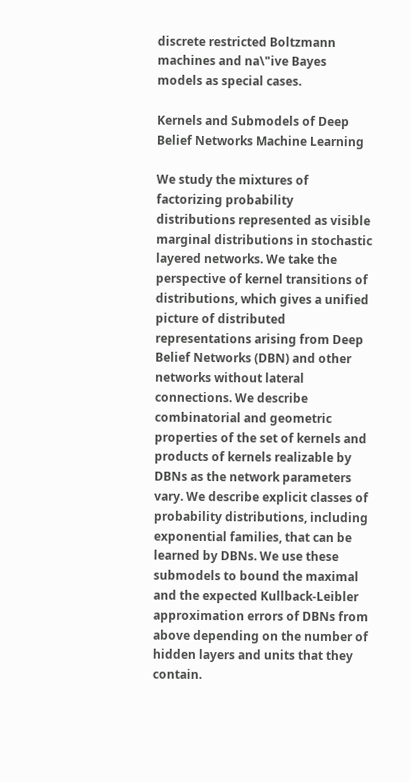discrete restricted Boltzmann machines and na\"ive Bayes models as special cases.

Kernels and Submodels of Deep Belief Networks Machine Learning

We study the mixtures of factorizing probability distributions represented as visible marginal distributions in stochastic layered networks. We take the perspective of kernel transitions of distributions, which gives a unified picture of distributed representations arising from Deep Belief Networks (DBN) and other networks without lateral connections. We describe combinatorial and geometric properties of the set of kernels and products of kernels realizable by DBNs as the network parameters vary. We describe explicit classes of probability distributions, including exponential families, that can be learned by DBNs. We use these submodels to bound the maximal and the expected Kullback-Leibler approximation errors of DBNs from above depending on the number of hidden layers and units that they contain.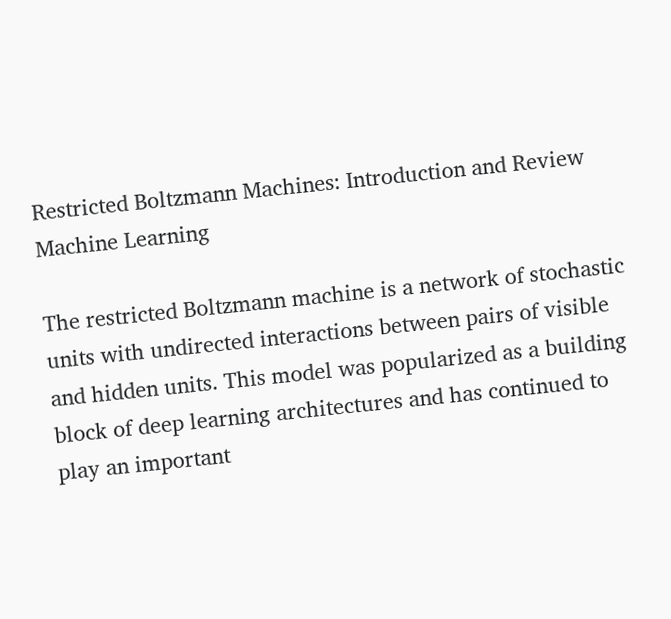Restricted Boltzmann Machines: Introduction and Review Machine Learning

The restricted Boltzmann machine is a network of stochastic units with undirected interactions between pairs of visible and hidden units. This model was popularized as a building block of deep learning architectures and has continued to play an important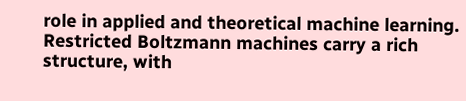role in applied and theoretical machine learning. Restricted Boltzmann machines carry a rich structure, with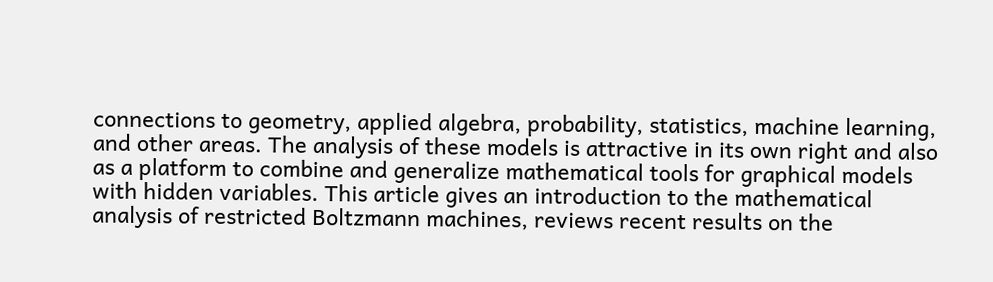connections to geometry, applied algebra, probability, statistics, machine learning, and other areas. The analysis of these models is attractive in its own right and also as a platform to combine and generalize mathematical tools for graphical models with hidden variables. This article gives an introduction to the mathematical analysis of restricted Boltzmann machines, reviews recent results on the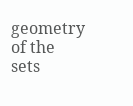geometry of the sets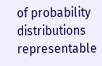of probability distributions representable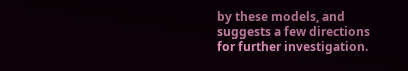by these models, and suggests a few directions for further investigation.